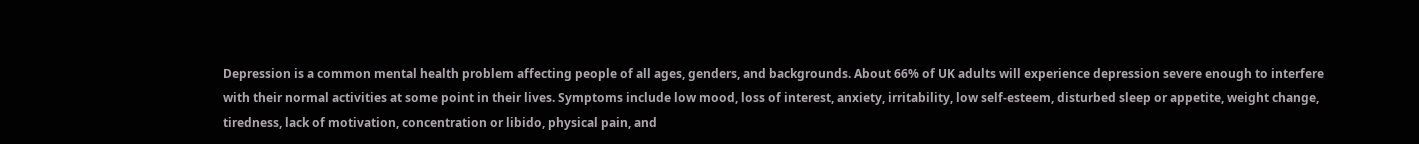Depression is a common mental health problem affecting people of all ages, genders, and backgrounds. About 66% of UK adults will experience depression severe enough to interfere with their normal activities at some point in their lives. Symptoms include low mood, loss of interest, anxiety, irritability, low self-esteem, disturbed sleep or appetite, weight change, tiredness, lack of motivation, concentration or libido, physical pain, and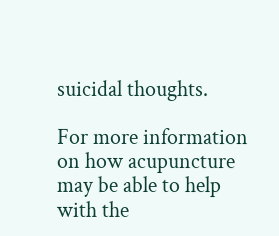suicidal thoughts.

For more information on how acupuncture may be able to help with the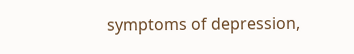symptoms of depression,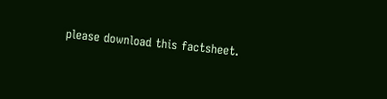please download this factsheet.